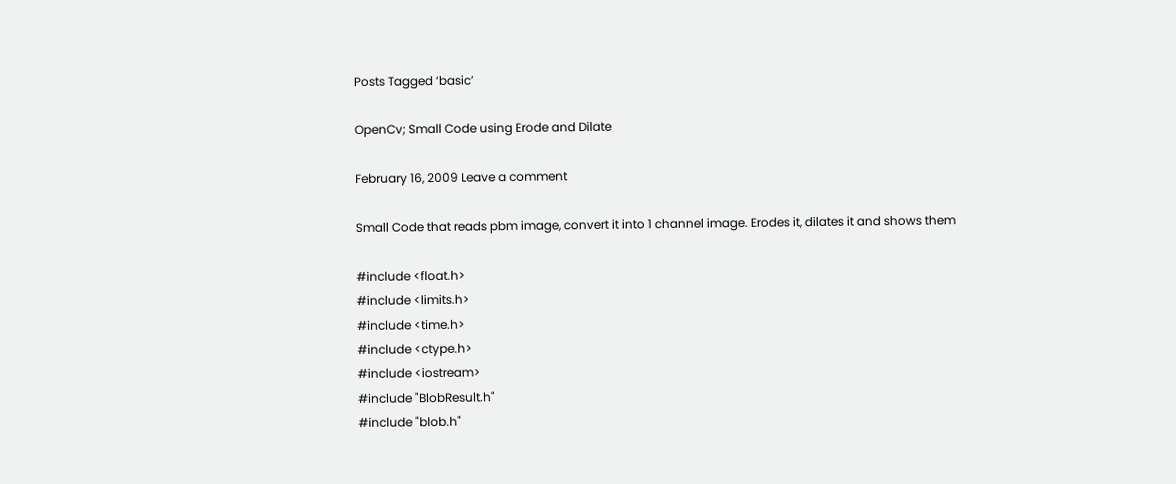Posts Tagged ‘basic’

OpenCv; Small Code using Erode and Dilate

February 16, 2009 Leave a comment

Small Code that reads pbm image, convert it into 1 channel image. Erodes it, dilates it and shows them

#include <float.h>
#include <limits.h>
#include <time.h>
#include <ctype.h>
#include <iostream>
#include "BlobResult.h"
#include "blob.h"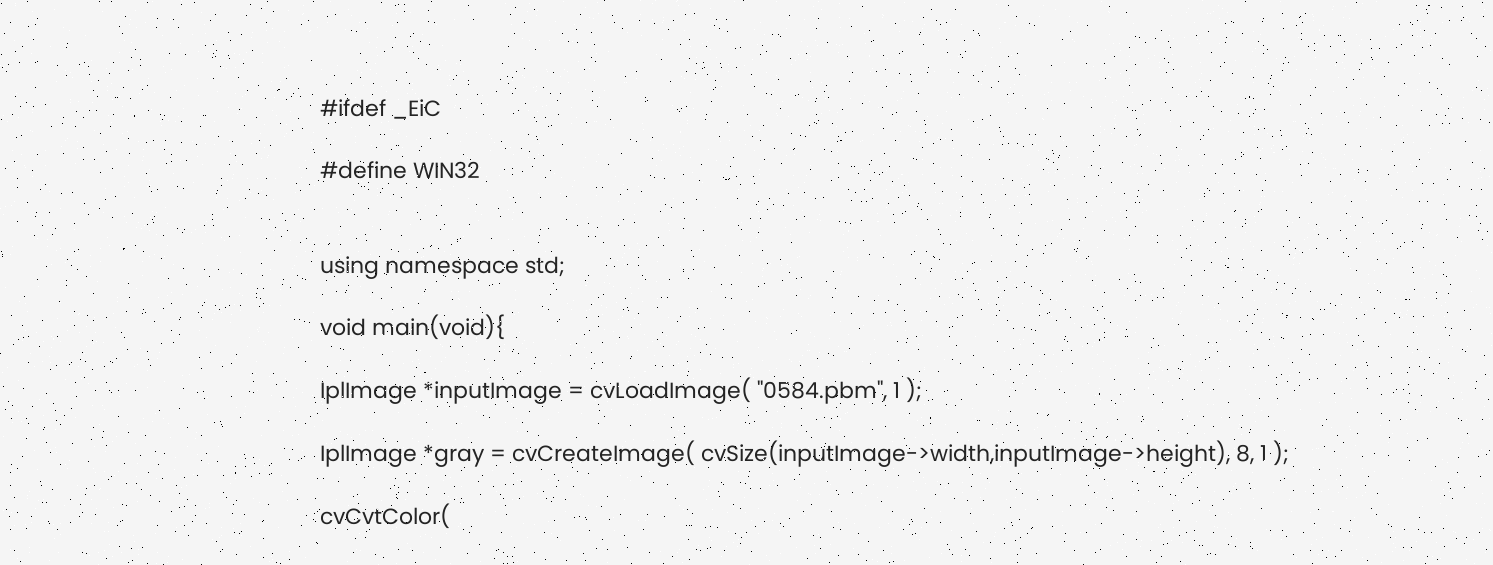#ifdef _EiC

#define WIN32


using namespace std;

void main(void){

IplImage *inputImage = cvLoadImage( "0584.pbm", 1 );

IplImage *gray = cvCreateImage( cvSize(inputImage->width,inputImage->height), 8, 1 );

cvCvtColor(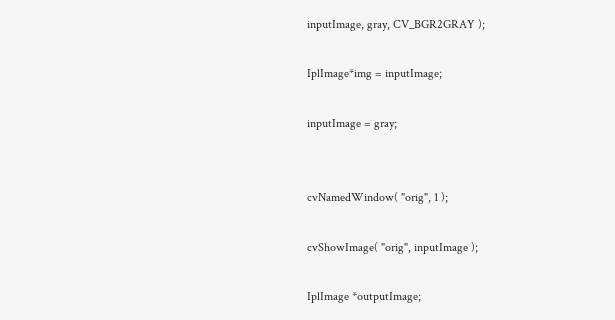inputImage, gray, CV_BGR2GRAY );

IplImage*img = inputImage;

inputImage = gray;


cvNamedWindow( "orig", 1 );

cvShowImage( "orig", inputImage );

IplImage *outputImage;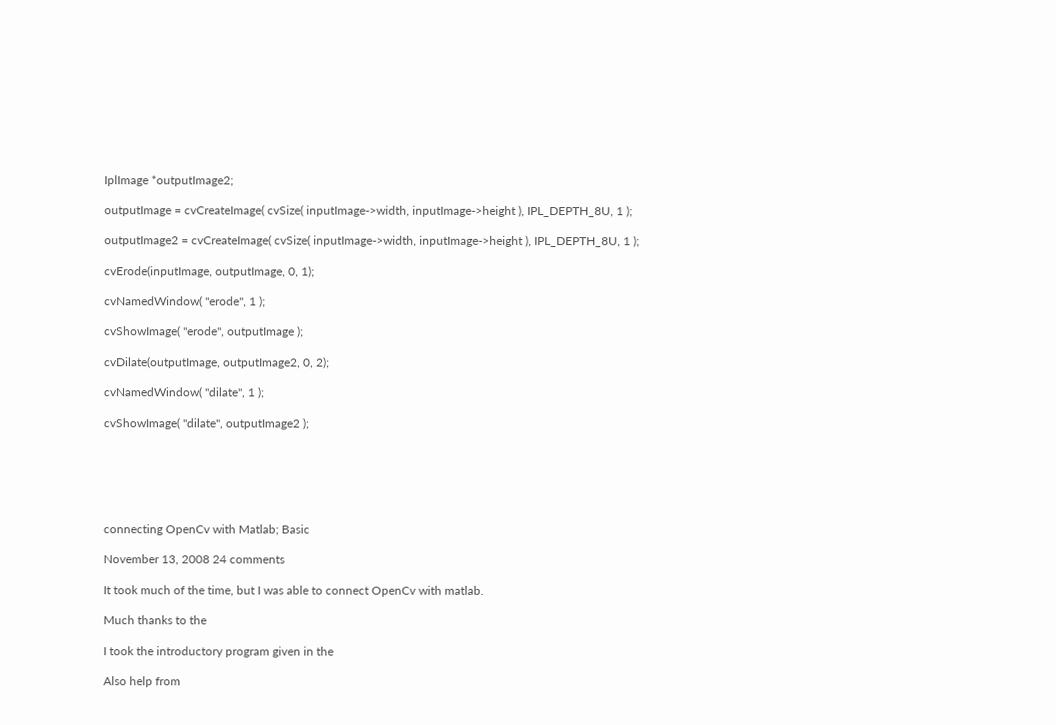IplImage *outputImage2;

outputImage = cvCreateImage( cvSize( inputImage->width, inputImage->height ), IPL_DEPTH_8U, 1 );

outputImage2 = cvCreateImage( cvSize( inputImage->width, inputImage->height ), IPL_DEPTH_8U, 1 );

cvErode(inputImage, outputImage, 0, 1);

cvNamedWindow( "erode", 1 );

cvShowImage( "erode", outputImage );

cvDilate(outputImage, outputImage2, 0, 2);

cvNamedWindow( "dilate", 1 );

cvShowImage( "dilate", outputImage2 );






connecting OpenCv with Matlab; Basic

November 13, 2008 24 comments

It took much of the time, but I was able to connect OpenCv with matlab.

Much thanks to the

I took the introductory program given in the

Also help from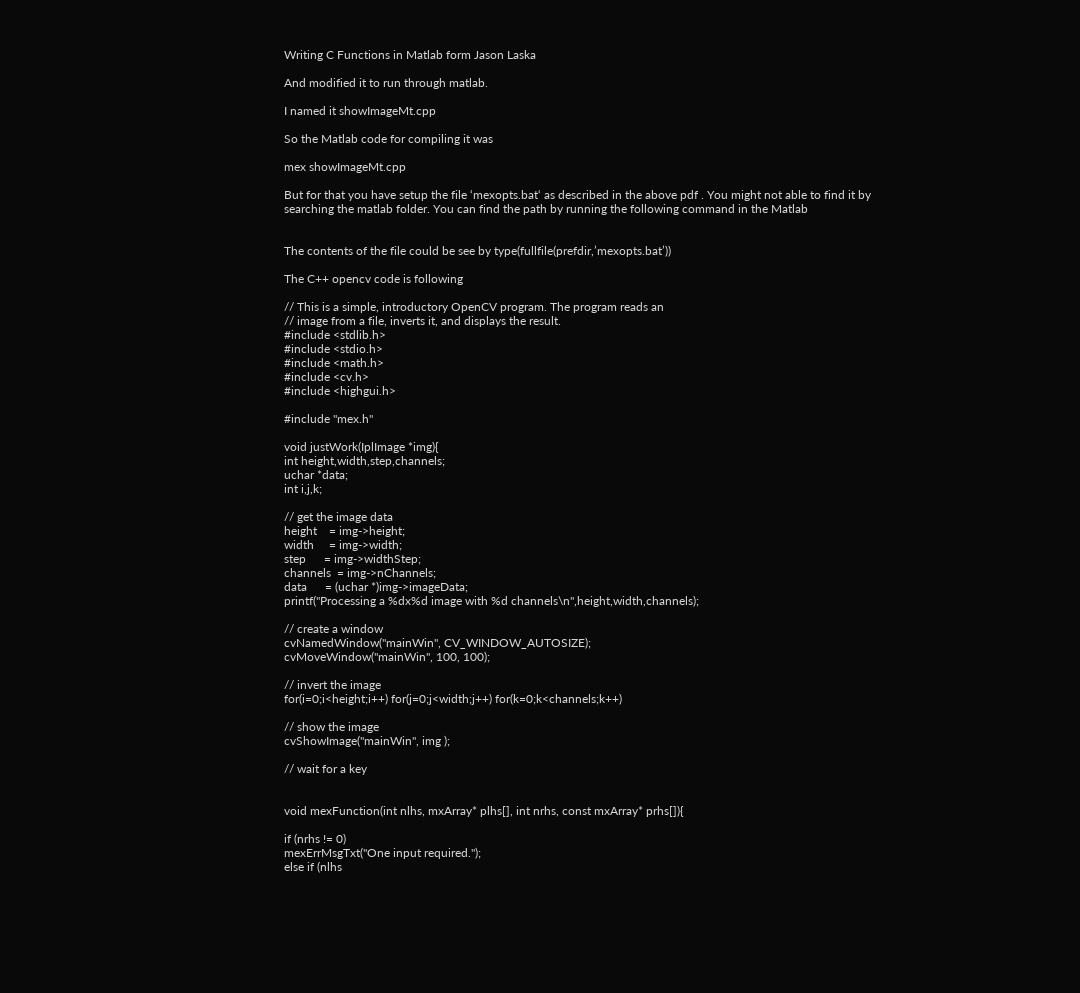Writing C Functions in Matlab form Jason Laska

And modified it to run through matlab.

I named it showImageMt.cpp

So the Matlab code for compiling it was

mex showImageMt.cpp

But for that you have setup the file ‘mexopts.bat‘ as described in the above pdf . You might not able to find it by searching the matlab folder. You can find the path by running the following command in the Matlab


The contents of the file could be see by type(fullfile(prefdir,’mexopts.bat’))

The C++ opencv code is following

// This is a simple, introductory OpenCV program. The program reads an
// image from a file, inverts it, and displays the result.
#include <stdlib.h>
#include <stdio.h>
#include <math.h>
#include <cv.h>
#include <highgui.h>

#include "mex.h"

void justWork(IplImage *img){
int height,width,step,channels;
uchar *data;
int i,j,k;

// get the image data
height    = img->height;
width     = img->width;
step      = img->widthStep;
channels  = img->nChannels;
data      = (uchar *)img->imageData;
printf("Processing a %dx%d image with %d channels\n",height,width,channels);

// create a window
cvNamedWindow("mainWin", CV_WINDOW_AUTOSIZE);
cvMoveWindow("mainWin", 100, 100);

// invert the image
for(i=0;i<height;i++) for(j=0;j<width;j++) for(k=0;k<channels;k++)

// show the image
cvShowImage("mainWin", img );

// wait for a key


void mexFunction(int nlhs, mxArray* plhs[], int nrhs, const mxArray* prhs[]){

if (nrhs != 0)
mexErrMsgTxt("One input required.");
else if (nlhs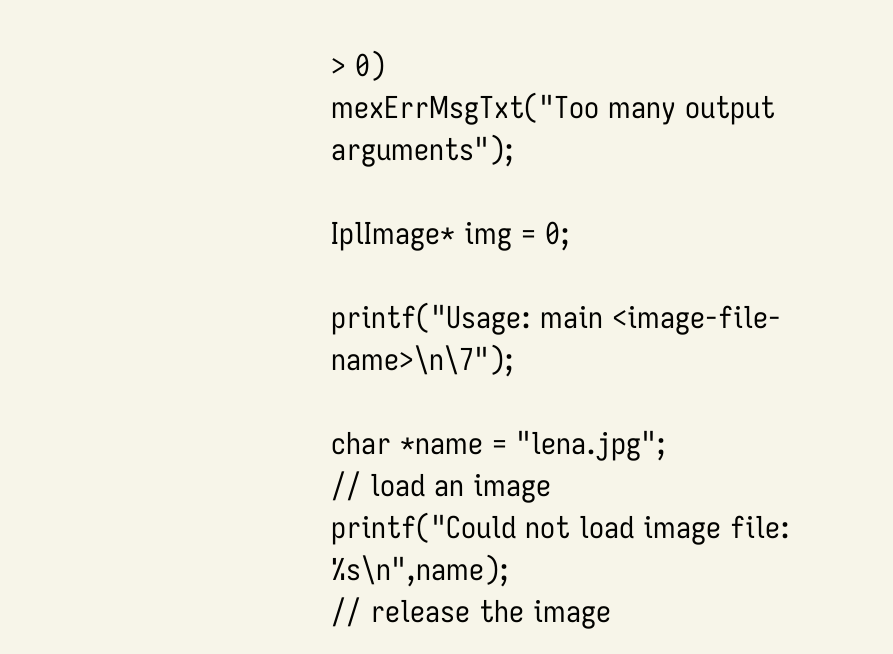> 0)
mexErrMsgTxt("Too many output arguments");

IplImage* img = 0;

printf("Usage: main <image-file-name>\n\7");

char *name = "lena.jpg";
// load an image
printf("Could not load image file: %s\n",name);
// release the image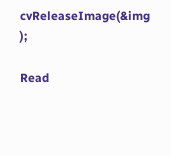cvReleaseImage(&img );

Read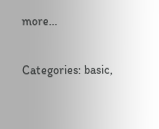more…

Categories: basic,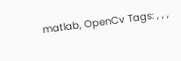matlab, OpenCv Tags: , , ,